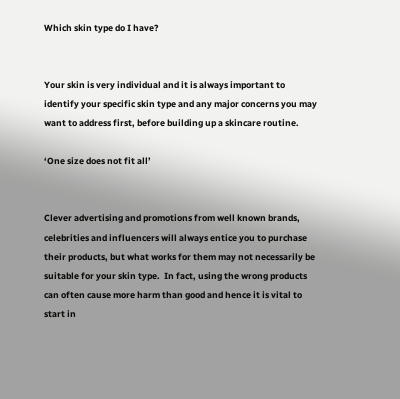Which skin type do I have?


Your skin is very individual and it is always important to identify your specific skin type and any major concerns you may want to address first, before building up a skincare routine.

‘One size does not fit all’


Clever advertising and promotions from well known brands, celebrities and influencers will always entice you to purchase their products, but what works for them may not necessarily be suitable for your skin type.  In fact, using the wrong products can often cause more harm than good and hence it is vital to start in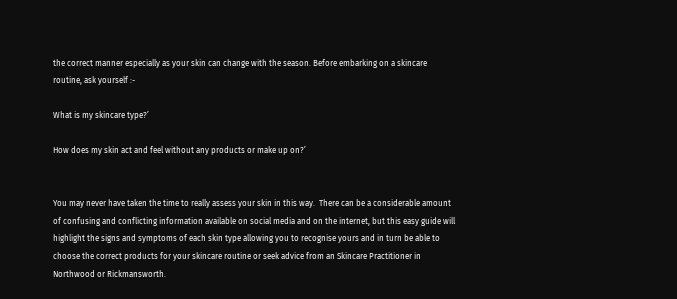the correct manner especially as your skin can change with the season. Before embarking on a skincare routine, ask yourself :-

What is my skincare type?’

How does my skin act and feel without any products or make up on?’


You may never have taken the time to really assess your skin in this way.  There can be a considerable amount of confusing and conflicting information available on social media and on the internet, but this easy guide will highlight the signs and symptoms of each skin type allowing you to recognise yours and in turn be able to choose the correct products for your skincare routine or seek advice from an Skincare Practitioner in Northwood or Rickmansworth.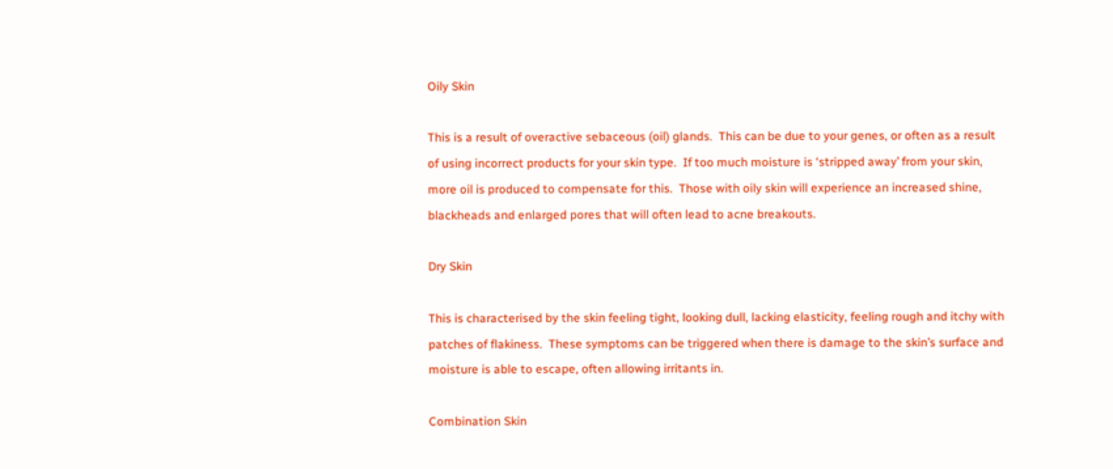Oily Skin

This is a result of overactive sebaceous (oil) glands.  This can be due to your genes, or often as a result of using incorrect products for your skin type.  If too much moisture is ‘stripped away’ from your skin, more oil is produced to compensate for this.  Those with oily skin will experience an increased shine, blackheads and enlarged pores that will often lead to acne breakouts.

Dry Skin

This is characterised by the skin feeling tight, looking dull, lacking elasticity, feeling rough and itchy with patches of flakiness.  These symptoms can be triggered when there is damage to the skin’s surface and moisture is able to escape, often allowing irritants in.

Combination Skin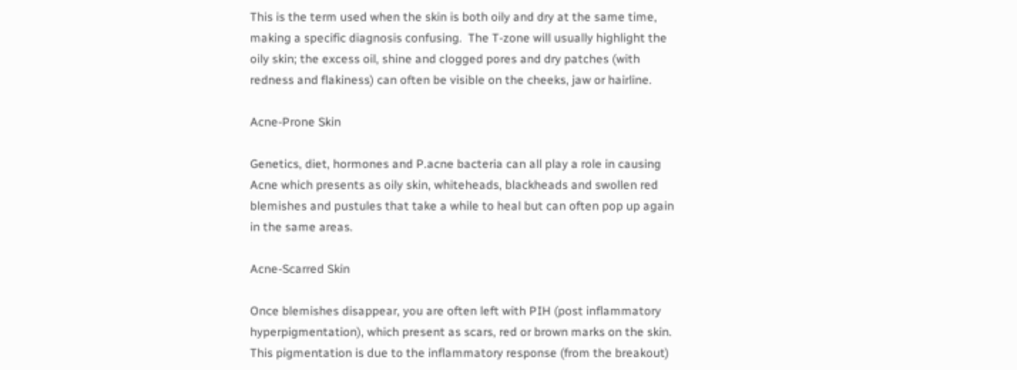This is the term used when the skin is both oily and dry at the same time, making a specific diagnosis confusing.  The T-zone will usually highlight the oily skin; the excess oil, shine and clogged pores and dry patches (with redness and flakiness) can often be visible on the cheeks, jaw or hairline.

Acne-Prone Skin

Genetics, diet, hormones and P.acne bacteria can all play a role in causing Acne which presents as oily skin, whiteheads, blackheads and swollen red blemishes and pustules that take a while to heal but can often pop up again in the same areas.

Acne-Scarred Skin

Once blemishes disappear, you are often left with PIH (post inflammatory hyperpigmentation), which present as scars, red or brown marks on the skin.  This pigmentation is due to the inflammatory response (from the breakout)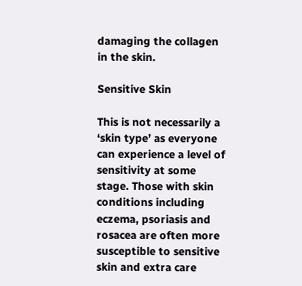damaging the collagen in the skin.

Sensitive Skin

This is not necessarily a ‘skin type’ as everyone can experience a level of sensitivity at some stage. Those with skin conditions including eczema, psoriasis and rosacea are often more susceptible to sensitive skin and extra care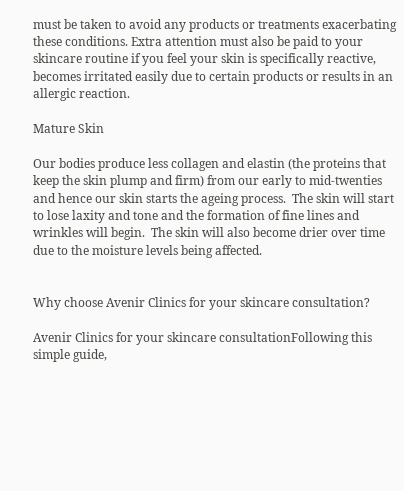must be taken to avoid any products or treatments exacerbating these conditions. Extra attention must also be paid to your skincare routine if you feel your skin is specifically reactive, becomes irritated easily due to certain products or results in an allergic reaction.

Mature Skin

Our bodies produce less collagen and elastin (the proteins that keep the skin plump and firm) from our early to mid-twenties and hence our skin starts the ageing process.  The skin will start to lose laxity and tone and the formation of fine lines and wrinkles will begin.  The skin will also become drier over time due to the moisture levels being affected.


Why choose Avenir Clinics for your skincare consultation?

Avenir Clinics for your skincare consultationFollowing this simple guide,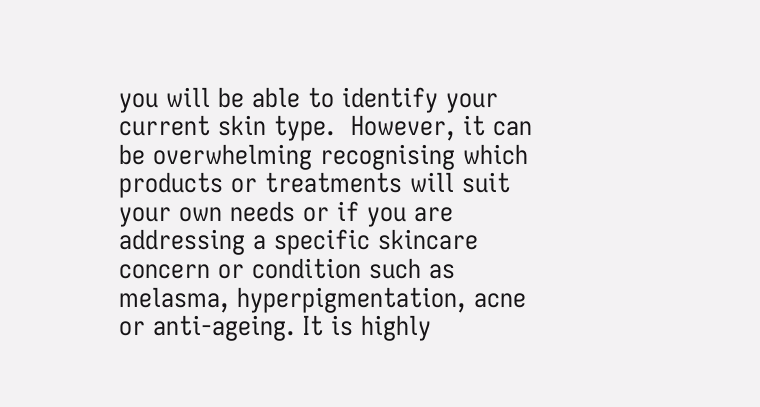you will be able to identify your current skin type.  However, it can be overwhelming recognising which products or treatments will suit your own needs or if you are addressing a specific skincare concern or condition such as melasma, hyperpigmentation, acne or anti-ageing. It is highly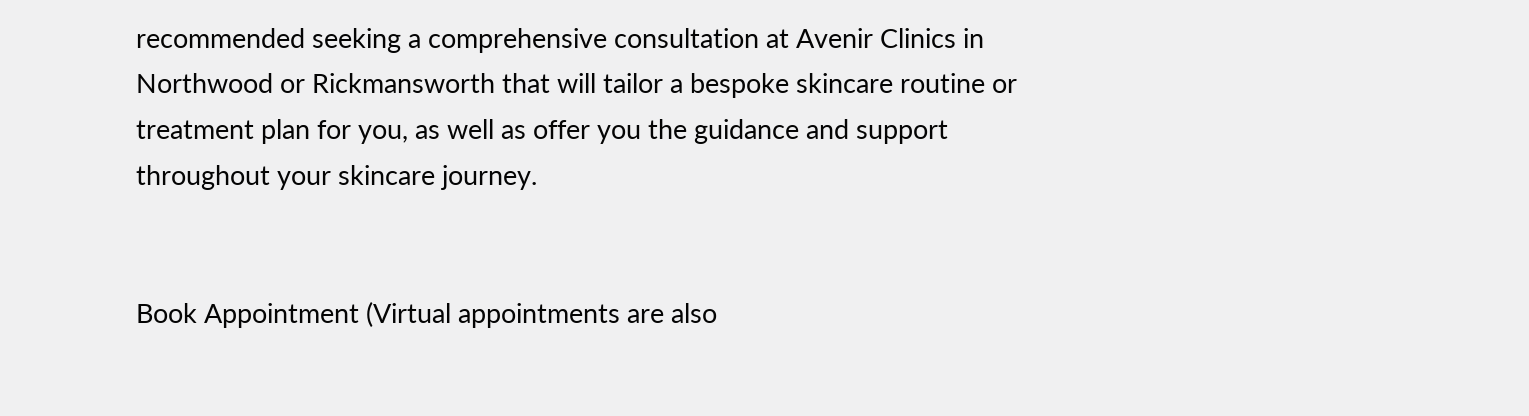recommended seeking a comprehensive consultation at Avenir Clinics in Northwood or Rickmansworth that will tailor a bespoke skincare routine or treatment plan for you, as well as offer you the guidance and support throughout your skincare journey.


Book Appointment (Virtual appointments are also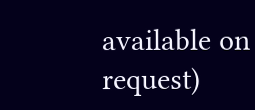available on request)